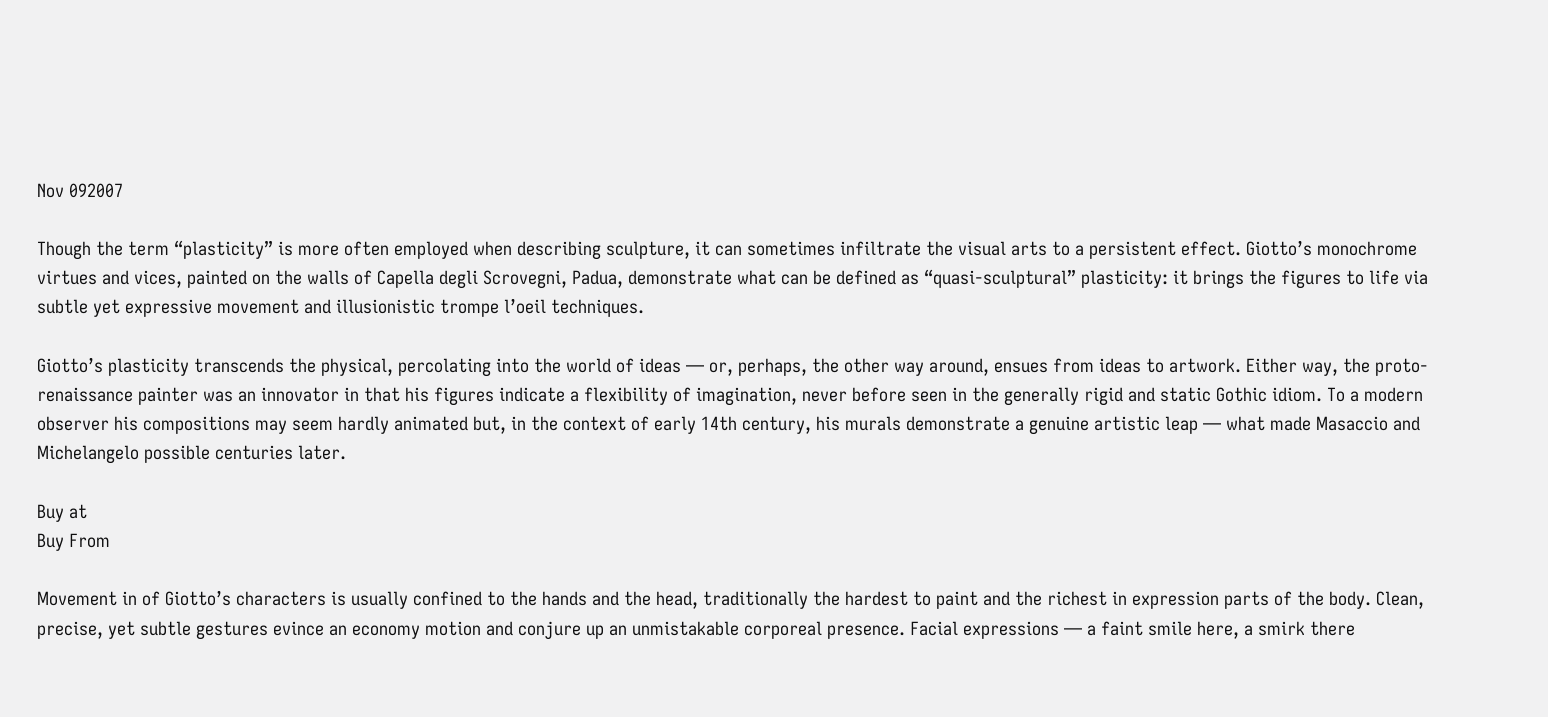Nov 092007

Though the term “plasticity” is more often employed when describing sculpture, it can sometimes infiltrate the visual arts to a persistent effect. Giotto’s monochrome  virtues and vices, painted on the walls of Capella degli Scrovegni, Padua, demonstrate what can be defined as “quasi-sculptural” plasticity: it brings the figures to life via subtle yet expressive movement and illusionistic trompe l’oeil techniques.

Giotto’s plasticity transcends the physical, percolating into the world of ideas — or, perhaps, the other way around, ensues from ideas to artwork. Either way, the proto-renaissance painter was an innovator in that his figures indicate a flexibility of imagination, never before seen in the generally rigid and static Gothic idiom. To a modern observer his compositions may seem hardly animated but, in the context of early 14th century, his murals demonstrate a genuine artistic leap — what made Masaccio and Michelangelo possible centuries later.

Buy at
Buy From

Movement in of Giotto’s characters is usually confined to the hands and the head, traditionally the hardest to paint and the richest in expression parts of the body. Clean, precise, yet subtle gestures evince an economy motion and conjure up an unmistakable corporeal presence. Facial expressions — a faint smile here, a smirk there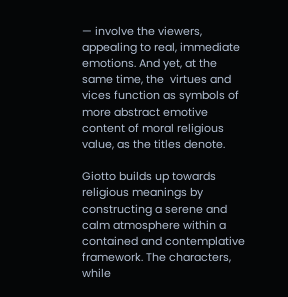— involve the viewers, appealing to real, immediate emotions. And yet, at the same time, the  virtues and vices function as symbols of more abstract emotive content of moral religious value, as the titles denote.

Giotto builds up towards religious meanings by constructing a serene and calm atmosphere within a contained and contemplative framework. The characters, while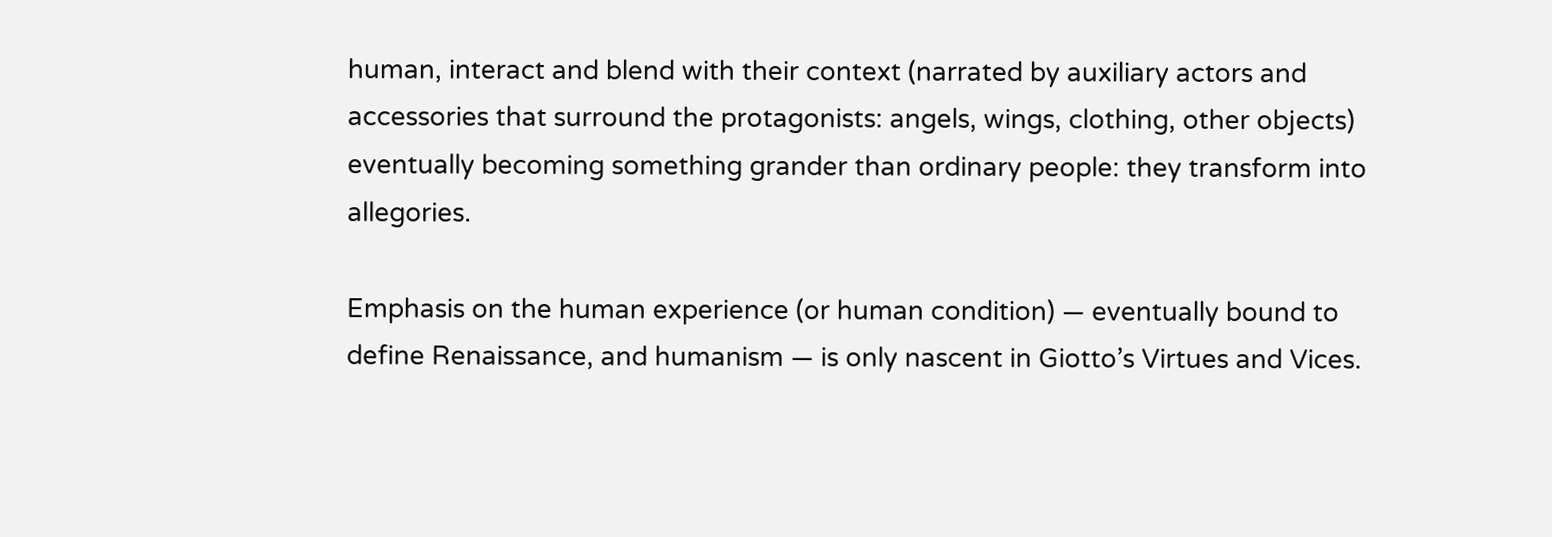human, interact and blend with their context (narrated by auxiliary actors and accessories that surround the protagonists: angels, wings, clothing, other objects) eventually becoming something grander than ordinary people: they transform into allegories.

Emphasis on the human experience (or human condition) — eventually bound to define Renaissance, and humanism — is only nascent in Giotto’s Virtues and Vices.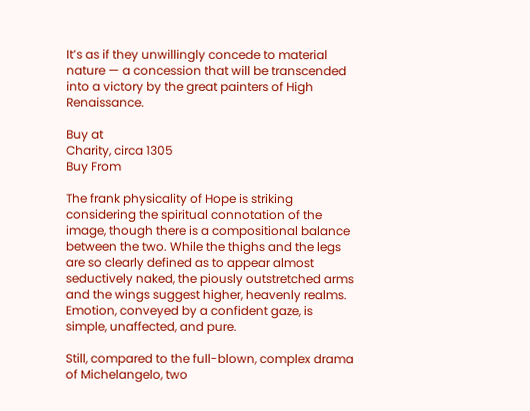It’s as if they unwillingly concede to material nature — a concession that will be transcended into a victory by the great painters of High Renaissance.

Buy at
Charity, circa 1305
Buy From

The frank physicality of Hope is striking considering the spiritual connotation of the image, though there is a compositional balance between the two. While the thighs and the legs are so clearly defined as to appear almost seductively naked, the piously outstretched arms and the wings suggest higher, heavenly realms. Emotion, conveyed by a confident gaze, is simple, unaffected, and pure.

Still, compared to the full-blown, complex drama of Michelangelo, two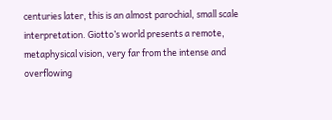centuries later, this is an almost parochial, small scale interpretation. Giotto’s world presents a remote, metaphysical vision, very far from the intense and overflowing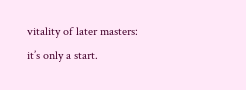vitality of later masters: it’s only a start.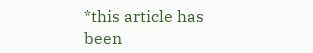*this article has been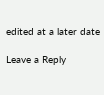edited at a later date

Leave a Reply